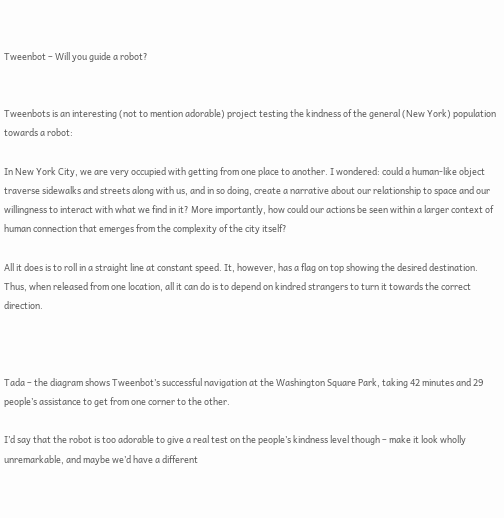Tweenbot – Will you guide a robot?


Tweenbots is an interesting (not to mention adorable) project testing the kindness of the general (New York) population towards a robot:

In New York City, we are very occupied with getting from one place to another. I wondered: could a human-like object traverse sidewalks and streets along with us, and in so doing, create a narrative about our relationship to space and our willingness to interact with what we find in it? More importantly, how could our actions be seen within a larger context of human connection that emerges from the complexity of the city itself?

All it does is to roll in a straight line at constant speed. It, however, has a flag on top showing the desired destination. Thus, when released from one location, all it can do is to depend on kindred strangers to turn it towards the correct direction.



Tada – the diagram shows Tweenbot’s successful navigation at the Washington Square Park, taking 42 minutes and 29 people’s assistance to get from one corner to the other.

I’d say that the robot is too adorable to give a real test on the people’s kindness level though – make it look wholly unremarkable, and maybe we’d have a different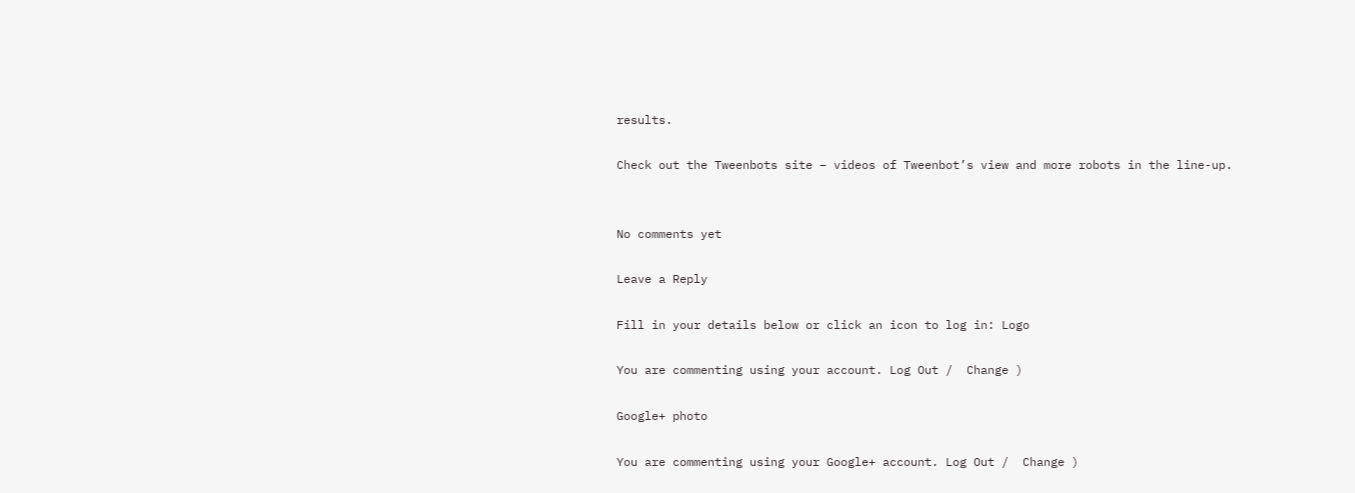results.

Check out the Tweenbots site – videos of Tweenbot’s view and more robots in the line-up.


No comments yet

Leave a Reply

Fill in your details below or click an icon to log in: Logo

You are commenting using your account. Log Out /  Change )

Google+ photo

You are commenting using your Google+ account. Log Out /  Change )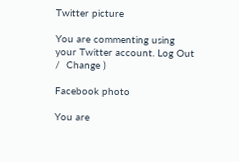Twitter picture

You are commenting using your Twitter account. Log Out /  Change )

Facebook photo

You are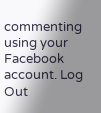commenting using your Facebook account. Log Out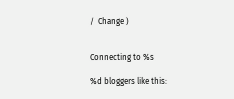/  Change )


Connecting to %s

%d bloggers like this: